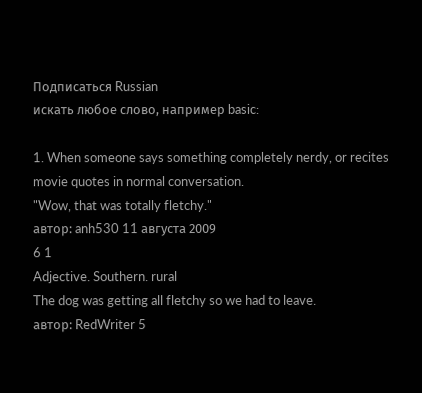Подписаться Russian
искать любое слово, например basic:

1. When someone says something completely nerdy, or recites movie quotes in normal conversation.
"Wow, that was totally fletchy."
автор: anh530 11 августа 2009
6 1
Adjective. Southern. rural
The dog was getting all fletchy so we had to leave.
автор: RedWriter 5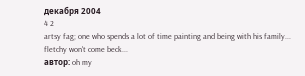декабря 2004
4 2
artsy fag; one who spends a lot of time painting and being with his family...
fletchy won't come beck...
автор: oh my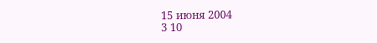15 июня 2004
3 10